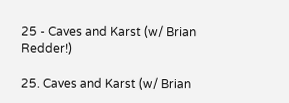25 - Caves and Karst (w/ Brian Redder!)

25. Caves and Karst (w/ Brian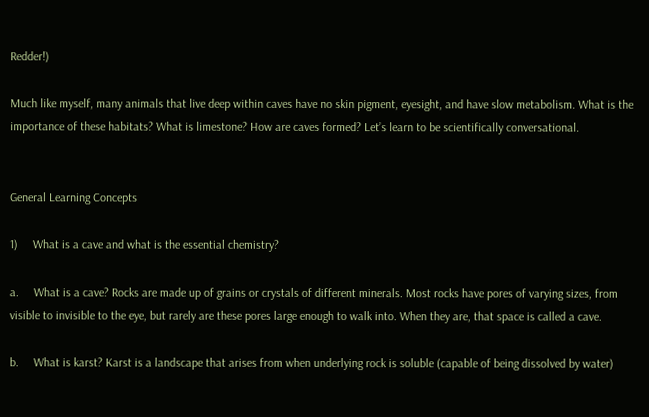Redder!)

Much like myself, many animals that live deep within caves have no skin pigment, eyesight, and have slow metabolism. What is the importance of these habitats? What is limestone? How are caves formed? Let’s learn to be scientifically conversational.


General Learning Concepts

1)     What is a cave and what is the essential chemistry?

a.     What is a cave? Rocks are made up of grains or crystals of different minerals. Most rocks have pores of varying sizes, from visible to invisible to the eye, but rarely are these pores large enough to walk into. When they are, that space is called a cave.

b.     What is karst? Karst is a landscape that arises from when underlying rock is soluble (capable of being dissolved by water)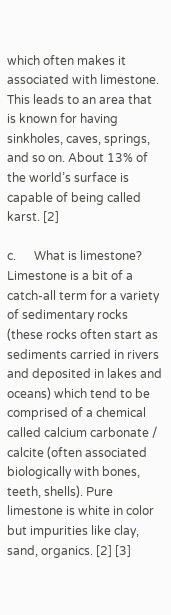which often makes it associated with limestone. This leads to an area that is known for having sinkholes, caves, springs, and so on. About 13% of the world’s surface is capable of being called karst. [2]

c.      What is limestone? Limestone is a bit of a catch-all term for a variety of sedimentary rocks (these rocks often start as sediments carried in rivers and deposited in lakes and oceans) which tend to be comprised of a chemical called calcium carbonate / calcite (often associated biologically with bones, teeth, shells). Pure limestone is white in color but impurities like clay, sand, organics. [2] [3]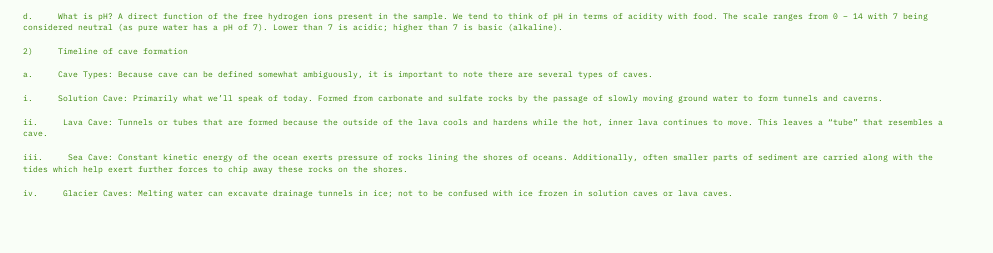d.     What is pH? A direct function of the free hydrogen ions present in the sample. We tend to think of pH in terms of acidity with food. The scale ranges from 0 – 14 with 7 being considered neutral (as pure water has a pH of 7). Lower than 7 is acidic; higher than 7 is basic (alkaline).

2)     Timeline of cave formation

a.     Cave Types: Because cave can be defined somewhat ambiguously, it is important to note there are several types of caves.

i.     Solution Cave: Primarily what we’ll speak of today. Formed from carbonate and sulfate rocks by the passage of slowly moving ground water to form tunnels and caverns.

ii.     Lava Cave: Tunnels or tubes that are formed because the outside of the lava cools and hardens while the hot, inner lava continues to move. This leaves a “tube” that resembles a cave.

iii.     Sea Cave: Constant kinetic energy of the ocean exerts pressure of rocks lining the shores of oceans. Additionally, often smaller parts of sediment are carried along with the tides which help exert further forces to chip away these rocks on the shores.

iv.     Glacier Caves: Melting water can excavate drainage tunnels in ice; not to be confused with ice frozen in solution caves or lava caves.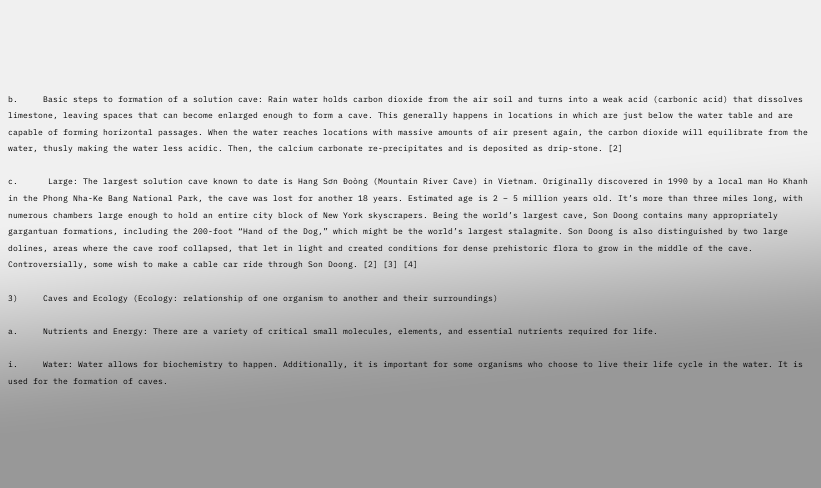b.     Basic steps to formation of a solution cave: Rain water holds carbon dioxide from the air soil and turns into a weak acid (carbonic acid) that dissolves limestone, leaving spaces that can become enlarged enough to form a cave. This generally happens in locations in which are just below the water table and are capable of forming horizontal passages. When the water reaches locations with massive amounts of air present again, the carbon dioxide will equilibrate from the water, thusly making the water less acidic. Then, the calcium carbonate re-precipitates and is deposited as drip-stone. [2]

c.      Large: The largest solution cave known to date is Hang Sơn Đoòng (Mountain River Cave) in Vietnam. Originally discovered in 1990 by a local man Ho Khanh in the Phong Nha-Ke Bang National Park, the cave was lost for another 18 years. Estimated age is 2 – 5 million years old. It’s more than three miles long, with numerous chambers large enough to hold an entire city block of New York skyscrapers. Being the world’s largest cave, Son Doong contains many appropriately gargantuan formations, including the 200-foot “Hand of the Dog,” which might be the world’s largest stalagmite. Son Doong is also distinguished by two large dolines, areas where the cave roof collapsed, that let in light and created conditions for dense prehistoric flora to grow in the middle of the cave. Controversially, some wish to make a cable car ride through Son Doong. [2] [3] [4]

3)     Caves and Ecology (Ecology: relationship of one organism to another and their surroundings)

a.     Nutrients and Energy: There are a variety of critical small molecules, elements, and essential nutrients required for life.

i.     Water: Water allows for biochemistry to happen. Additionally, it is important for some organisms who choose to live their life cycle in the water. It is used for the formation of caves.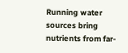Running water sources bring nutrients from far-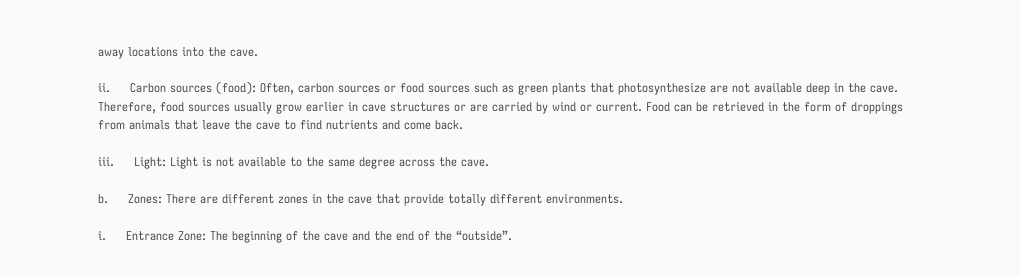away locations into the cave.

ii.     Carbon sources (food): Often, carbon sources or food sources such as green plants that photosynthesize are not available deep in the cave. Therefore, food sources usually grow earlier in cave structures or are carried by wind or current. Food can be retrieved in the form of droppings from animals that leave the cave to find nutrients and come back.

iii.     Light: Light is not available to the same degree across the cave.

b.     Zones: There are different zones in the cave that provide totally different environments.

i.     Entrance Zone: The beginning of the cave and the end of the “outside”.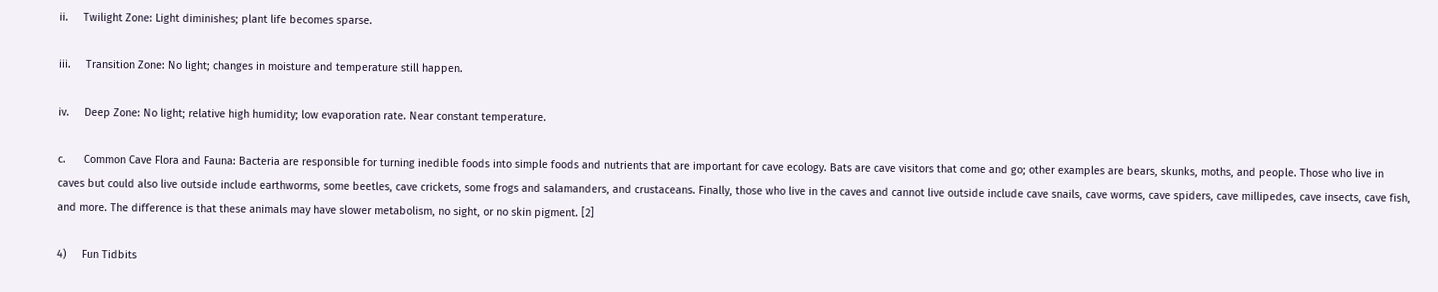ii.     Twilight Zone: Light diminishes; plant life becomes sparse.

iii.     Transition Zone: No light; changes in moisture and temperature still happen.

iv.     Deep Zone: No light; relative high humidity; low evaporation rate. Near constant temperature.

c.      Common Cave Flora and Fauna: Bacteria are responsible for turning inedible foods into simple foods and nutrients that are important for cave ecology. Bats are cave visitors that come and go; other examples are bears, skunks, moths, and people. Those who live in caves but could also live outside include earthworms, some beetles, cave crickets, some frogs and salamanders, and crustaceans. Finally, those who live in the caves and cannot live outside include cave snails, cave worms, cave spiders, cave millipedes, cave insects, cave fish, and more. The difference is that these animals may have slower metabolism, no sight, or no skin pigment. [2]

4)     Fun Tidbits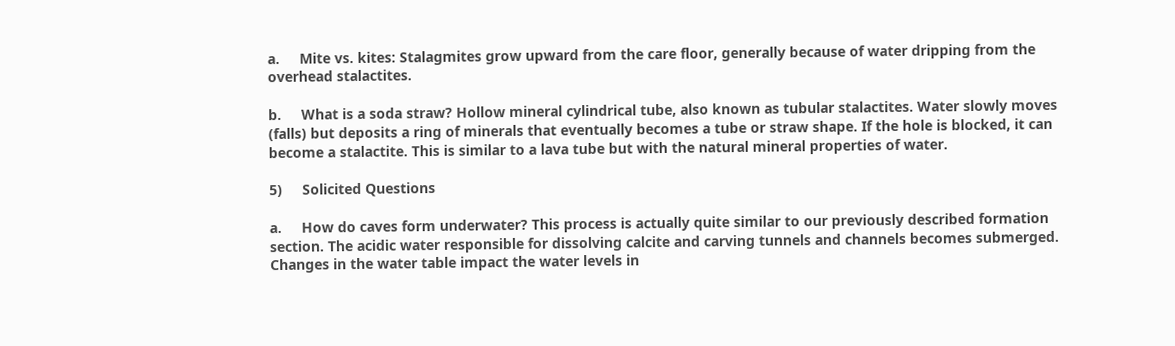a.     Mite vs. kites: Stalagmites grow upward from the care floor, generally because of water dripping from the overhead stalactites.

b.     What is a soda straw? Hollow mineral cylindrical tube, also known as tubular stalactites. Water slowly moves (falls) but deposits a ring of minerals that eventually becomes a tube or straw shape. If the hole is blocked, it can become a stalactite. This is similar to a lava tube but with the natural mineral properties of water.

5)     Solicited Questions

a.     How do caves form underwater? This process is actually quite similar to our previously described formation section. The acidic water responsible for dissolving calcite and carving tunnels and channels becomes submerged. Changes in the water table impact the water levels in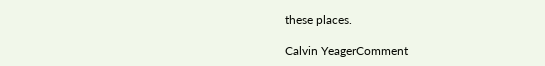these places.

Calvin YeagerComment